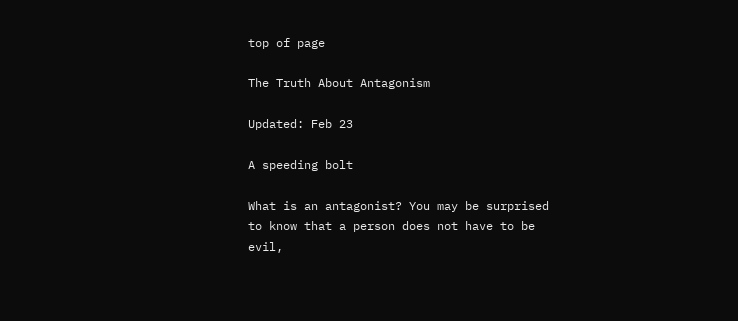top of page

The Truth About Antagonism

Updated: Feb 23

A speeding bolt

What is an antagonist? You may be surprised to know that a person does not have to be evil,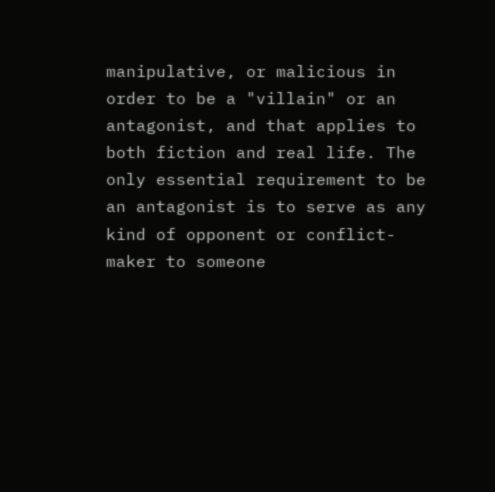manipulative, or malicious in order to be a "villain" or an antagonist, and that applies to both fiction and real life. The only essential requirement to be an antagonist is to serve as any kind of opponent or conflict-maker to someone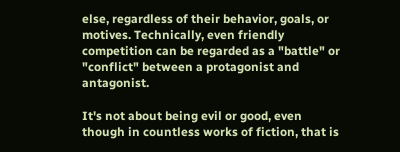else, regardless of their behavior, goals, or motives. Technically, even friendly competition can be regarded as a "battle" or "conflict" between a protagonist and antagonist.

It's not about being evil or good, even though in countless works of fiction, that is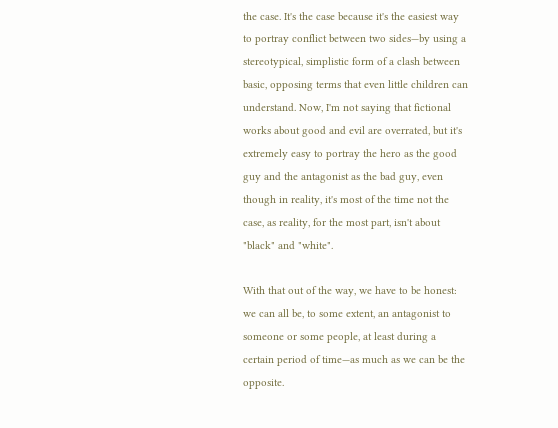the case. It's the case because it's the easiest way to portray conflict between two sides—by using a stereotypical, simplistic form of a clash between basic, opposing terms that even little children can understand. Now, I'm not saying that fictional works about good and evil are overrated, but it's extremely easy to portray the hero as the good guy and the antagonist as the bad guy, even though in reality, it's most of the time not the case, as reality, for the most part, isn't about "black" and "white".

With that out of the way, we have to be honest: we can all be, to some extent, an antagonist to someone or some people, at least during a certain period of time—as much as we can be the opposite.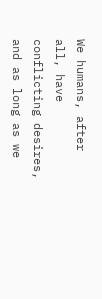We humans, after all, have conflicting desires, and as long as we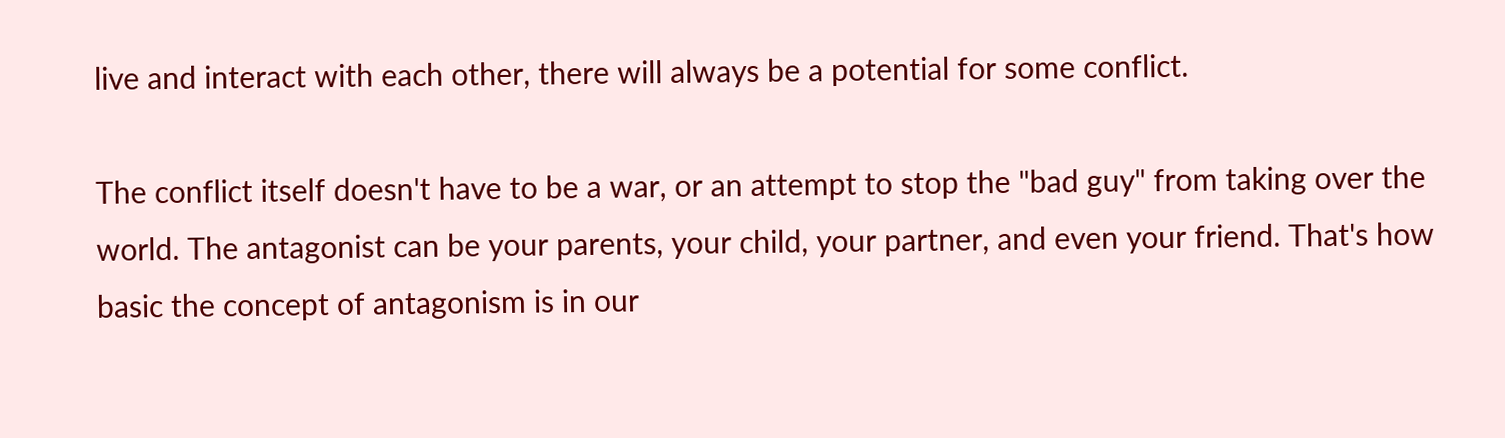live and interact with each other, there will always be a potential for some conflict.

The conflict itself doesn't have to be a war, or an attempt to stop the "bad guy" from taking over the world. The antagonist can be your parents, your child, your partner, and even your friend. That's how basic the concept of antagonism is in our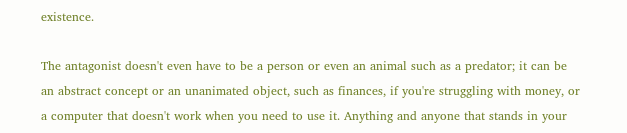existence.

The antagonist doesn't even have to be a person or even an animal such as a predator; it can be an abstract concept or an unanimated object, such as finances, if you're struggling with money, or a computer that doesn't work when you need to use it. Anything and anyone that stands in your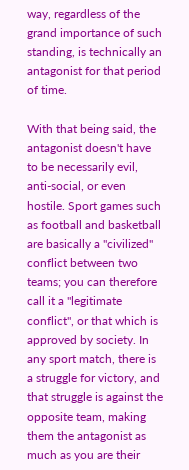way, regardless of the grand importance of such standing, is technically an antagonist for that period of time.

With that being said, the antagonist doesn't have to be necessarily evil, anti-social, or even hostile. Sport games such as football and basketball are basically a "civilized" conflict between two teams; you can therefore call it a "legitimate conflict", or that which is approved by society. In any sport match, there is a struggle for victory, and that struggle is against the opposite team, making them the antagonist as much as you are their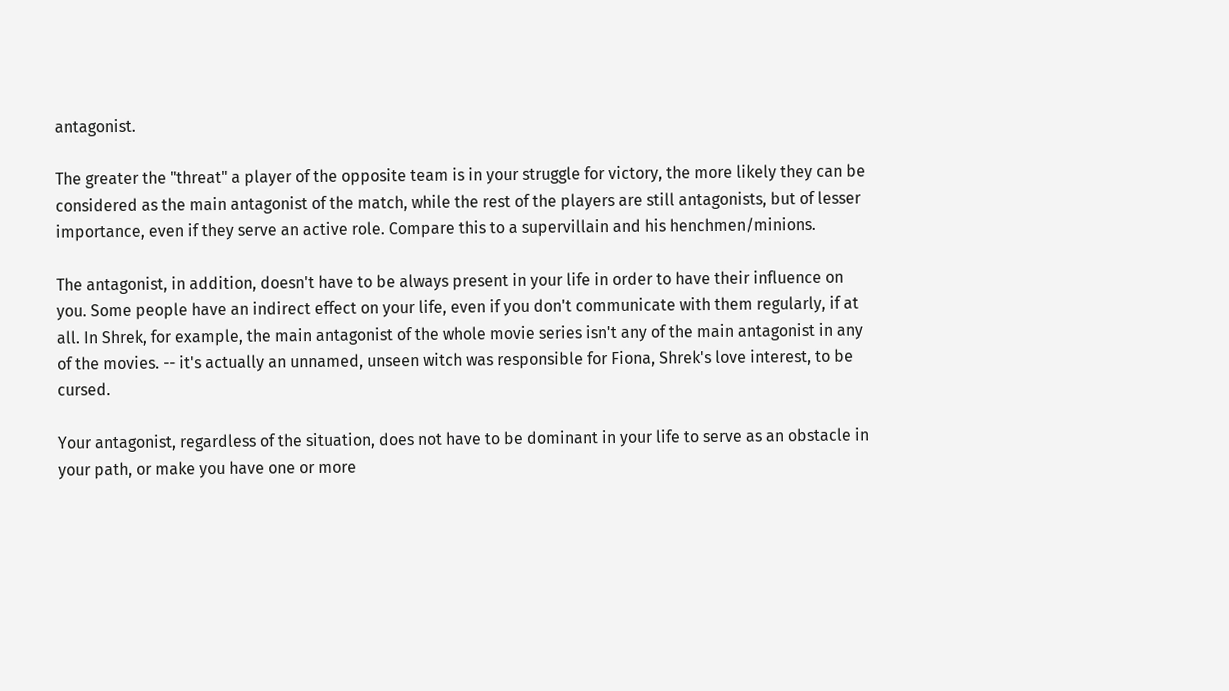antagonist.

The greater the "threat" a player of the opposite team is in your struggle for victory, the more likely they can be considered as the main antagonist of the match, while the rest of the players are still antagonists, but of lesser importance, even if they serve an active role. Compare this to a supervillain and his henchmen/minions.

The antagonist, in addition, doesn't have to be always present in your life in order to have their influence on you. Some people have an indirect effect on your life, even if you don't communicate with them regularly, if at all. In Shrek, for example, the main antagonist of the whole movie series isn't any of the main antagonist in any of the movies. -- it's actually an unnamed, unseen witch was responsible for Fiona, Shrek's love interest, to be cursed.

Your antagonist, regardless of the situation, does not have to be dominant in your life to serve as an obstacle in your path, or make you have one or more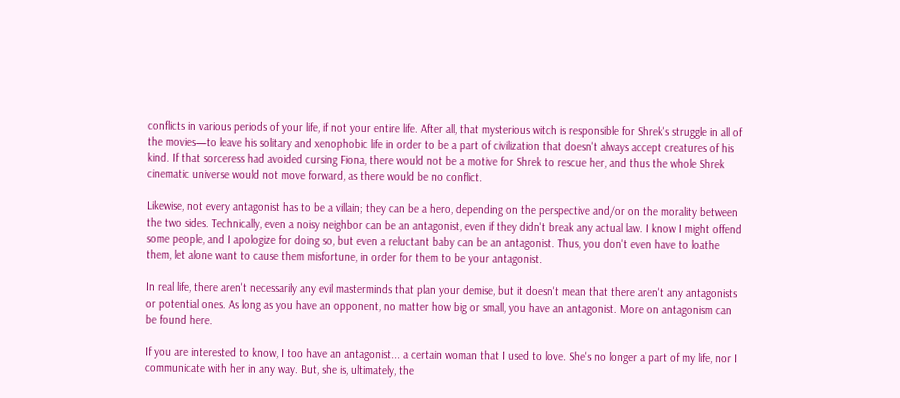conflicts in various periods of your life, if not your entire life. After all, that mysterious witch is responsible for Shrek's struggle in all of the movies—to leave his solitary and xenophobic life in order to be a part of civilization that doesn't always accept creatures of his kind. If that sorceress had avoided cursing Fiona, there would not be a motive for Shrek to rescue her, and thus the whole Shrek cinematic universe would not move forward, as there would be no conflict.

Likewise, not every antagonist has to be a villain; they can be a hero, depending on the perspective and/or on the morality between the two sides. Technically, even a noisy neighbor can be an antagonist, even if they didn't break any actual law. I know I might offend some people, and I apologize for doing so, but even a reluctant baby can be an antagonist. Thus, you don't even have to loathe them, let alone want to cause them misfortune, in order for them to be your antagonist.

In real life, there aren't necessarily any evil masterminds that plan your demise, but it doesn't mean that there aren't any antagonists or potential ones. As long as you have an opponent, no matter how big or small, you have an antagonist. More on antagonism can be found here.

If you are interested to know, I too have an antagonist... a certain woman that I used to love. She's no longer a part of my life, nor I communicate with her in any way. But, she is, ultimately, the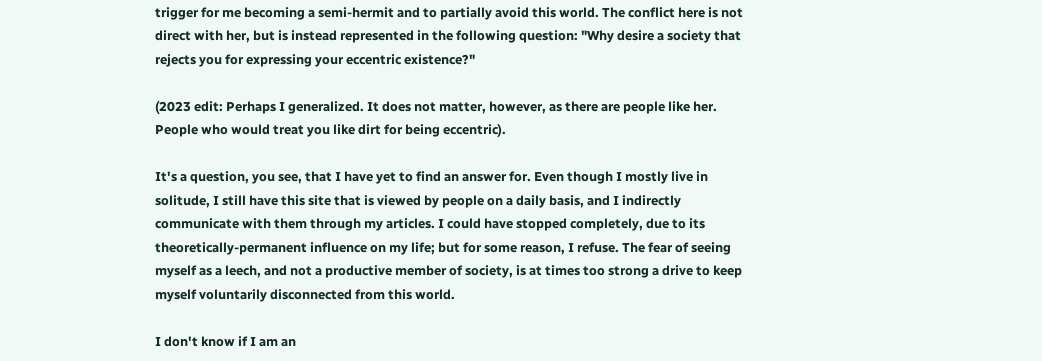trigger for me becoming a semi-hermit and to partially avoid this world. The conflict here is not direct with her, but is instead represented in the following question: "Why desire a society that rejects you for expressing your eccentric existence?"

(2023 edit: Perhaps I generalized. It does not matter, however, as there are people like her. People who would treat you like dirt for being eccentric).

It's a question, you see, that I have yet to find an answer for. Even though I mostly live in solitude, I still have this site that is viewed by people on a daily basis, and I indirectly communicate with them through my articles. I could have stopped completely, due to its theoretically-permanent influence on my life; but for some reason, I refuse. The fear of seeing myself as a leech, and not a productive member of society, is at times too strong a drive to keep myself voluntarily disconnected from this world.

I don't know if I am an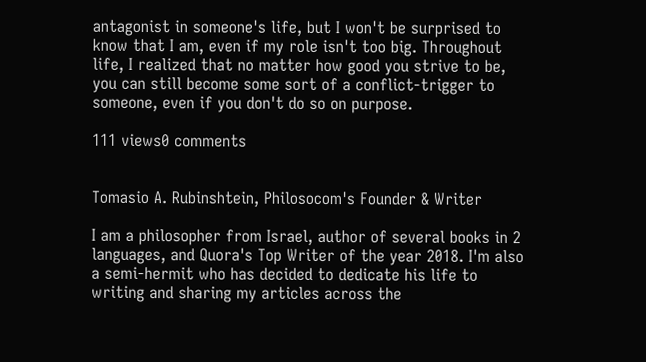antagonist in someone's life, but I won't be surprised to know that I am, even if my role isn't too big. Throughout life, I realized that no matter how good you strive to be, you can still become some sort of a conflict-trigger to someone, even if you don't do so on purpose.

111 views0 comments


Tomasio A. Rubinshtein, Philosocom's Founder & Writer

I am a philosopher from Israel, author of several books in 2 languages, and Quora's Top Writer of the year 2018. I'm also a semi-hermit who has decided to dedicate his life to writing and sharing my articles across the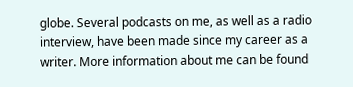globe. Several podcasts on me, as well as a radio interview, have been made since my career as a writer. More information about me can be found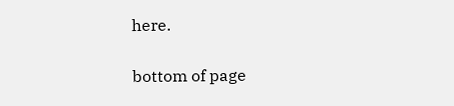here.

bottom of page